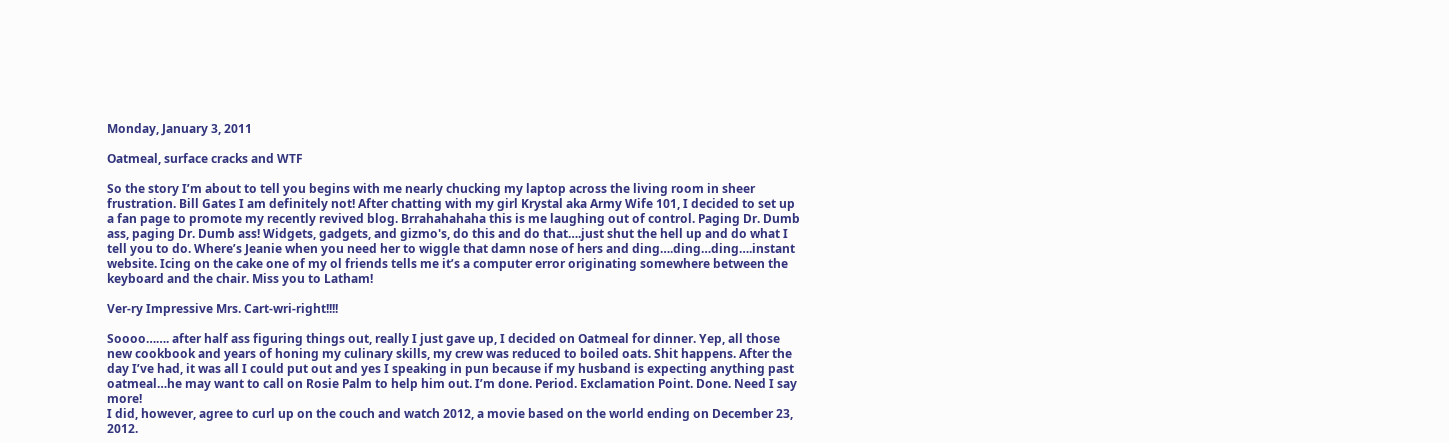Monday, January 3, 2011

Oatmeal, surface cracks and WTF

So the story I’m about to tell you begins with me nearly chucking my laptop across the living room in sheer frustration. Bill Gates I am definitely not! After chatting with my girl Krystal aka Army Wife 101, I decided to set up a fan page to promote my recently revived blog. Brrahahahaha this is me laughing out of control. Paging Dr. Dumb ass, paging Dr. Dumb ass! Widgets, gadgets, and gizmo's, do this and do that….just shut the hell up and do what I tell you to do. Where’s Jeanie when you need her to wiggle that damn nose of hers and ding….ding…ding….instant website. Icing on the cake one of my ol friends tells me it’s a computer error originating somewhere between the keyboard and the chair. Miss you to Latham!

Ver-ry Impressive Mrs. Cart-wri-right!!!!

Soooo……. after half ass figuring things out, really I just gave up, I decided on Oatmeal for dinner. Yep, all those new cookbook and years of honing my culinary skills, my crew was reduced to boiled oats. Shit happens. After the day I’ve had, it was all I could put out and yes I speaking in pun because if my husband is expecting anything past oatmeal…he may want to call on Rosie Palm to help him out. I’m done. Period. Exclamation Point. Done. Need I say more!
I did, however, agree to curl up on the couch and watch 2012, a movie based on the world ending on December 23, 2012.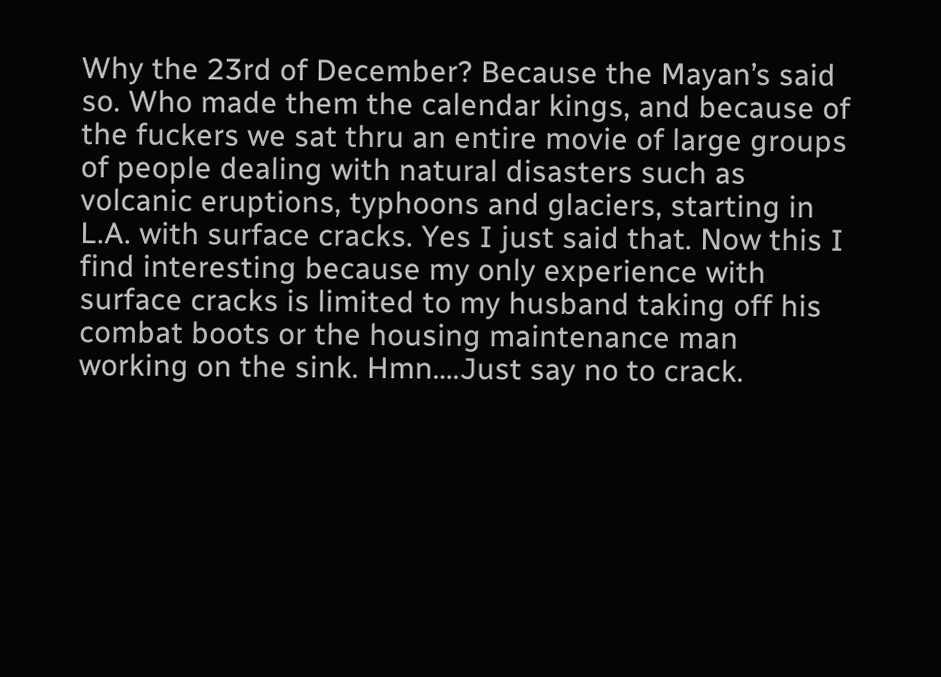Why the 23rd of December? Because the Mayan’s said so. Who made them the calendar kings, and because of the fuckers we sat thru an entire movie of large groups of people dealing with natural disasters such as volcanic eruptions, typhoons and glaciers, starting in L.A. with surface cracks. Yes I just said that. Now this I find interesting because my only experience with surface cracks is limited to my husband taking off his combat boots or the housing maintenance man working on the sink. Hmn….Just say no to crack.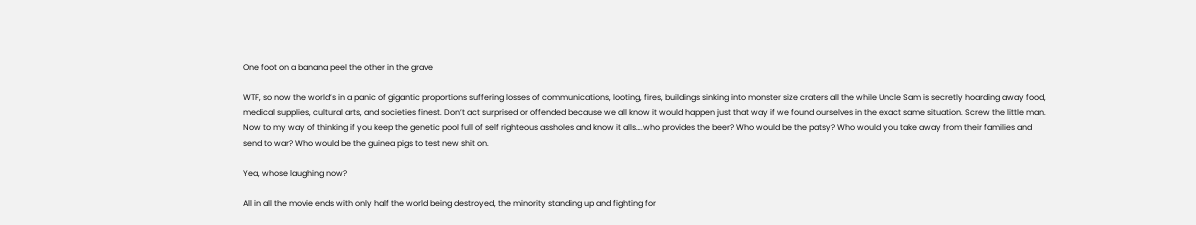One foot on a banana peel the other in the grave

WTF, so now the world’s in a panic of gigantic proportions suffering losses of communications, looting, fires, buildings sinking into monster size craters all the while Uncle Sam is secretly hoarding away food, medical supplies, cultural arts, and societies finest. Don’t act surprised or offended because we all know it would happen just that way if we found ourselves in the exact same situation. Screw the little man. Now to my way of thinking if you keep the genetic pool full of self righteous assholes and know it alls….who provides the beer? Who would be the patsy? Who would you take away from their families and send to war? Who would be the guinea pigs to test new shit on.

Yea, whose laughing now?

All in all the movie ends with only half the world being destroyed, the minority standing up and fighting for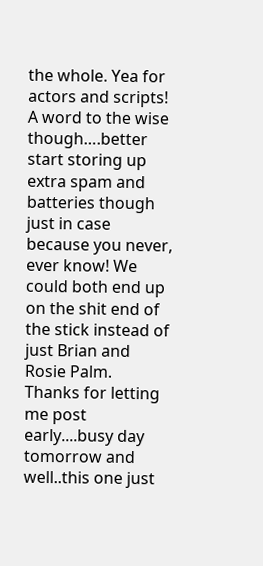the whole. Yea for actors and scripts! A word to the wise though….better start storing up extra spam and batteries though just in case because you never, ever know! We could both end up on the shit end of the stick instead of just Brian and Rosie Palm.  Thanks for letting me post early....busy day tomorrow and well..this one just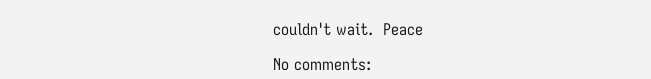couldn't wait.  Peace

No comments: